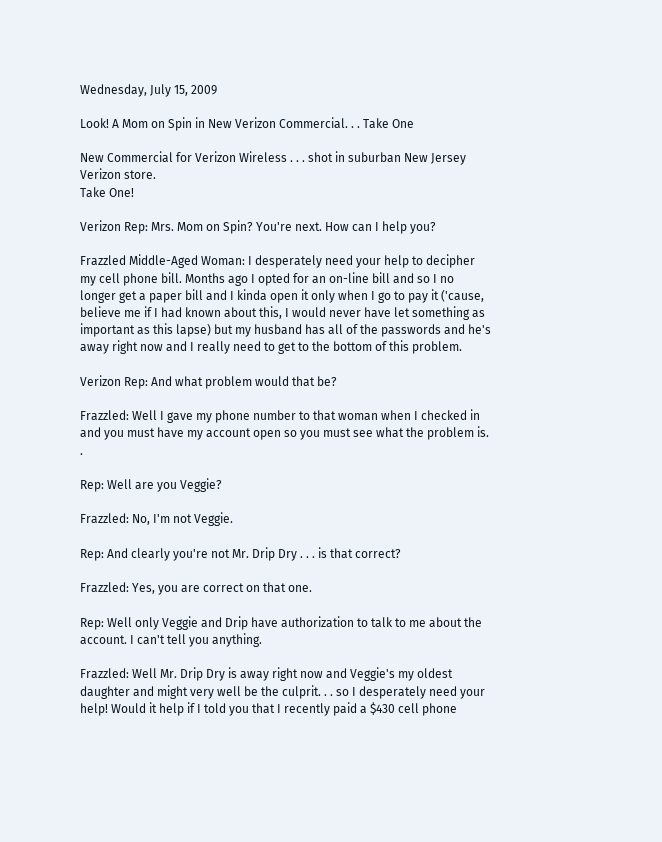Wednesday, July 15, 2009

Look! A Mom on Spin in New Verizon Commercial. . . Take One

New Commercial for Verizon Wireless . . . shot in suburban New Jersey Verizon store.
Take One!

Verizon Rep: Mrs. Mom on Spin? You're next. How can I help you?

Frazzled Middle-Aged Woman: I desperately need your help to decipher my cell phone bill. Months ago I opted for an on-line bill and so I no longer get a paper bill and I kinda open it only when I go to pay it ('cause, believe me if I had known about this, I would never have let something as important as this lapse) but my husband has all of the passwords and he's away right now and I really need to get to the bottom of this problem.

Verizon Rep: And what problem would that be?

Frazzled: Well I gave my phone number to that woman when I checked in and you must have my account open so you must see what the problem is. .

Rep: Well are you Veggie?

Frazzled: No, I'm not Veggie.

Rep: And clearly you're not Mr. Drip Dry . . . is that correct?

Frazzled: Yes, you are correct on that one.

Rep: Well only Veggie and Drip have authorization to talk to me about the account. I can't tell you anything.

Frazzled: Well Mr. Drip Dry is away right now and Veggie's my oldest daughter and might very well be the culprit. . . so I desperately need your help! Would it help if I told you that I recently paid a $430 cell phone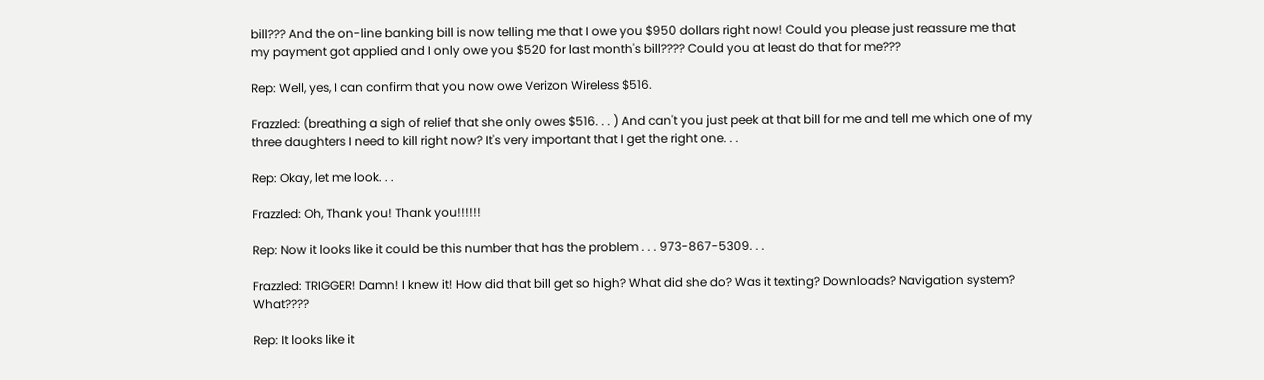bill??? And the on-line banking bill is now telling me that I owe you $950 dollars right now! Could you please just reassure me that my payment got applied and I only owe you $520 for last month's bill???? Could you at least do that for me???

Rep: Well, yes, I can confirm that you now owe Verizon Wireless $516.

Frazzled: (breathing a sigh of relief that she only owes $516. . . ) And can't you just peek at that bill for me and tell me which one of my three daughters I need to kill right now? It's very important that I get the right one. . .

Rep: Okay, let me look. . .

Frazzled: Oh, Thank you! Thank you!!!!!!

Rep: Now it looks like it could be this number that has the problem . . . 973-867-5309. . .

Frazzled: TRIGGER! Damn! I knew it! How did that bill get so high? What did she do? Was it texting? Downloads? Navigation system? What????

Rep: It looks like it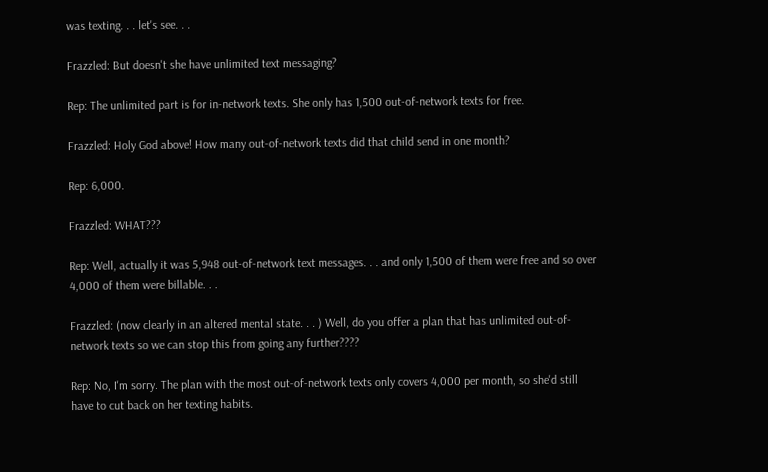was texting. . . let's see. . .

Frazzled: But doesn't she have unlimited text messaging?

Rep: The unlimited part is for in-network texts. She only has 1,500 out-of-network texts for free.

Frazzled: Holy God above! How many out-of-network texts did that child send in one month?

Rep: 6,000.

Frazzled: WHAT???

Rep: Well, actually it was 5,948 out-of-network text messages. . . and only 1,500 of them were free and so over 4,000 of them were billable. . .

Frazzled: (now clearly in an altered mental state. . . ) Well, do you offer a plan that has unlimited out-of-network texts so we can stop this from going any further????

Rep: No, I'm sorry. The plan with the most out-of-network texts only covers 4,000 per month, so she'd still have to cut back on her texting habits.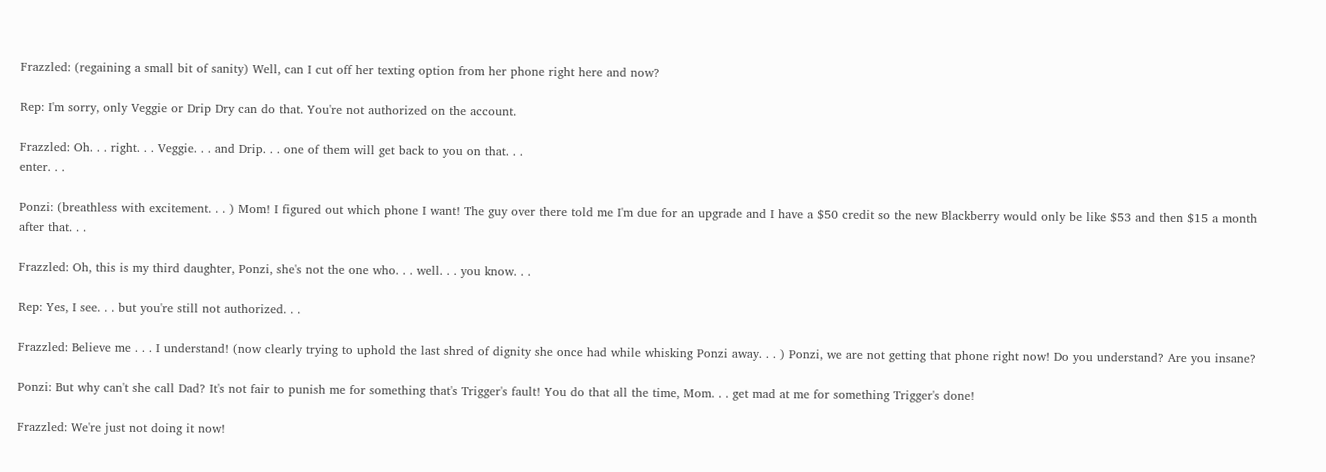Frazzled: (regaining a small bit of sanity) Well, can I cut off her texting option from her phone right here and now?

Rep: I'm sorry, only Veggie or Drip Dry can do that. You're not authorized on the account.

Frazzled: Oh. . . right. . . Veggie. . . and Drip. . . one of them will get back to you on that. . .
enter. . .

Ponzi: (breathless with excitement. . . ) Mom! I figured out which phone I want! The guy over there told me I'm due for an upgrade and I have a $50 credit so the new Blackberry would only be like $53 and then $15 a month after that. . .

Frazzled: Oh, this is my third daughter, Ponzi, she's not the one who. . . well. . . you know. . .

Rep: Yes, I see. . . but you're still not authorized. . .

Frazzled: Believe me . . . I understand! (now clearly trying to uphold the last shred of dignity she once had while whisking Ponzi away. . . ) Ponzi, we are not getting that phone right now! Do you understand? Are you insane?

Ponzi: But why can't she call Dad? It's not fair to punish me for something that's Trigger's fault! You do that all the time, Mom. . . get mad at me for something Trigger's done!

Frazzled: We're just not doing it now!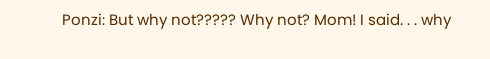Ponzi: But why not????? Why not? Mom! I said. . . why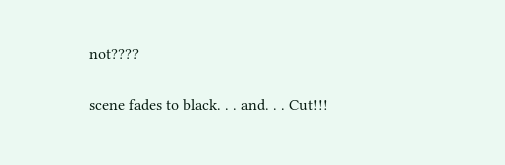not????

scene fades to black. . . and. . . Cut!!!